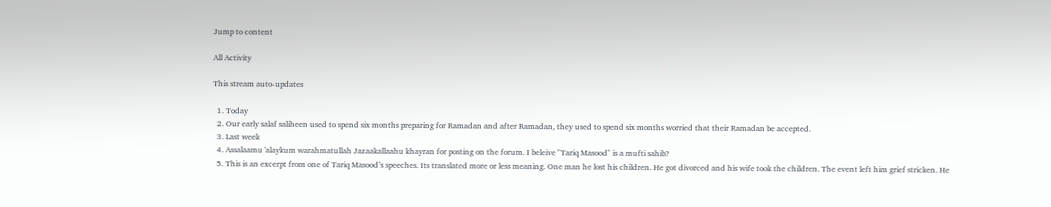Jump to content

All Activity

This stream auto-updates

  1. Today
  2. Our early salaf saliheen used to spend six months preparing for Ramadan and after Ramadan, they used to spend six months worried that their Ramadan be accepted.
  3. Last week
  4. Assalaamu 'alaykum warahmatullah Jazaakallaahu khayran for posting on the forum. I beleive "Tariq Masood" is a mufti sahib?
  5. This is an excerpt from one of Tariq Masood’s speeches. Its translated more or less meaning. One man he lost his children. He got divorced and his wife took the children. The event left him grief stricken. He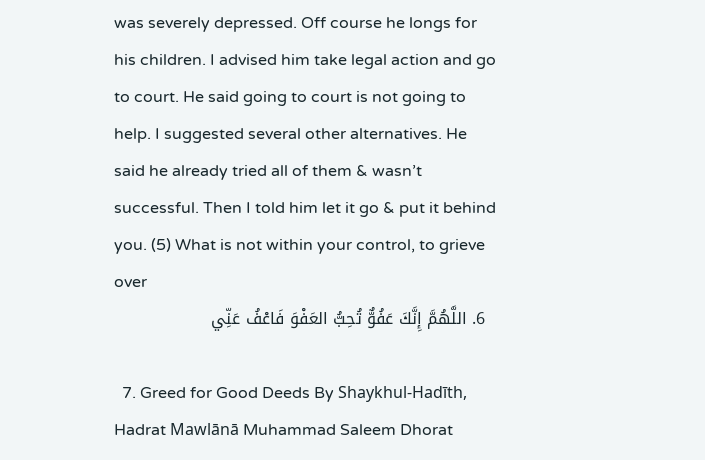was severely depressed. Off course he longs for his children. I advised him take legal action and go to court. He said going to court is not going to help. I suggested several other alternatives. He said he already tried all of them & wasn’t successful. Then I told him let it go & put it behind you. (5) What is not within your control, to grieve over
  6. اللَّهُمَّ إِنَّكَ عَفُوٌّ تُحِبُّ العَفْوَ فَاعْفُ عَنِّي

  7. Greed for Good Deeds By Shaykhul-Hadīth, Hadrat Mawlānā Muhammad Saleem Dhorat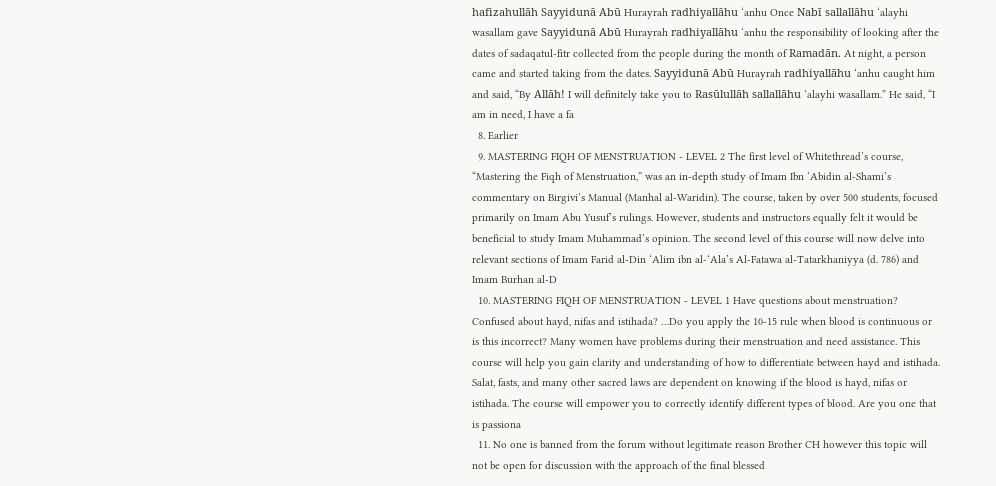hafizahullāh Sayyidunā Abū Hurayrah radhiyallāhu ‘anhu Once Nabī sallallāhu ‘alayhi wasallam gave Sayyidunā Abū Hurayrah radhiyallāhu ‘anhu the responsibility of looking after the dates of sadaqatul-fitr collected from the people during the month of Ramadān. At night, a person came and started taking from the dates. Sayyidunā Abū Hurayrah radhiyallāhu ‘anhu caught him and said, “By Allāh! I will definitely take you to Rasūlullāh sallallāhu ‘alayhi wasallam.” He said, “I am in need, I have a fa
  8. Earlier
  9. MASTERING FIQH OF MENSTRUATION - LEVEL 2 The first level of Whitethread’s course, “Mastering the Fiqh of Menstruation,” was an in-depth study of Imam Ibn ‘Abidin al-Shami’s commentary on Birgivi’s Manual (Manhal al-Waridin). The course, taken by over 500 students, focused primarily on Imam Abu Yusuf’s rulings. However, students and instructors equally felt it would be beneficial to study Imam Muhammad’s opinion. The second level of this course will now delve into relevant sections of Imam Farid al-Din ‘Alim ibn al-‘Ala’s Al-Fatawa al-Tatarkhaniyya (d. 786) and Imam Burhan al-D
  10. MASTERING FIQH OF MENSTRUATION - LEVEL 1 Have questions about menstruation? Confused about hayd, nifas and istihada? …Do you apply the 10-15 rule when blood is continuous or is this incorrect? Many women have problems during their menstruation and need assistance. This course will help you gain clarity and understanding of how to differentiate between hayd and istihada. Salat, fasts, and many other sacred laws are dependent on knowing if the blood is hayd, nifas or istihada. The course will empower you to correctly identify different types of blood. Are you one that is passiona
  11. No one is banned from the forum without legitimate reason Brother CH however this topic will not be open for discussion with the approach of the final blessed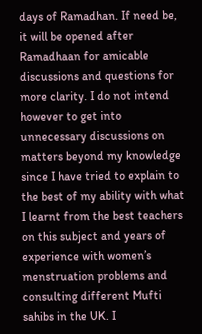days of Ramadhan. If need be, it will be opened after Ramadhaan for amicable discussions and questions for more clarity. I do not intend however to get into unnecessary discussions on matters beyond my knowledge since I have tried to explain to the best of my ability with what I learnt from the best teachers on this subject and years of experience with women’s menstruation problems and consulting different Mufti sahibs in the UK. I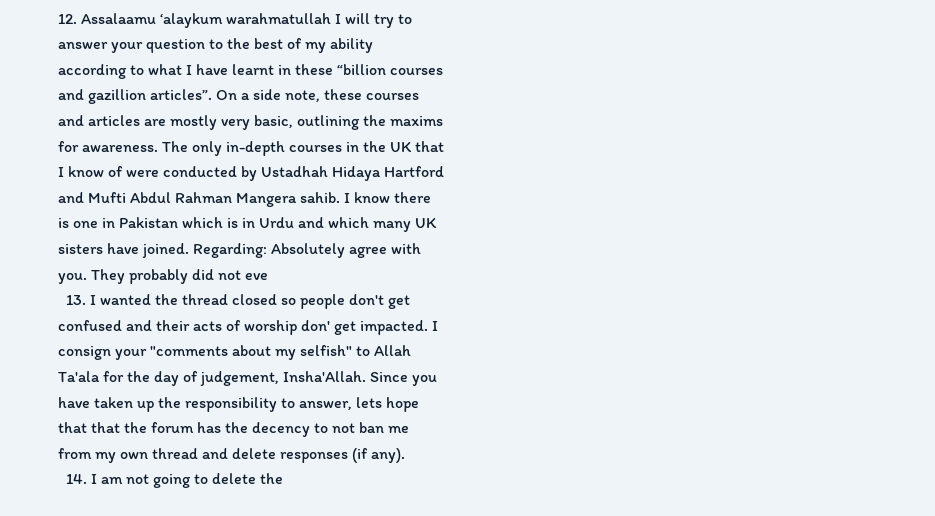12. Assalaamu ‘alaykum warahmatullah I will try to answer your question to the best of my ability according to what I have learnt in these “billion courses and gazillion articles”. On a side note, these courses and articles are mostly very basic, outlining the maxims for awareness. The only in-depth courses in the UK that I know of were conducted by Ustadhah Hidaya Hartford and Mufti Abdul Rahman Mangera sahib. I know there is one in Pakistan which is in Urdu and which many UK sisters have joined. Regarding: Absolutely agree with you. They probably did not eve
  13. I wanted the thread closed so people don't get confused and their acts of worship don' get impacted. I consign your "comments about my selfish" to Allah Ta'ala for the day of judgement, Insha'Allah. Since you have taken up the responsibility to answer, lets hope that that the forum has the decency to not ban me from my own thread and delete responses (if any).
  14. I am not going to delete the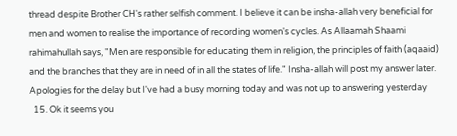thread despite Brother CH's rather selfish comment. I believe it can be insha-allah very beneficial for men and women to realise the importance of recording women's cycles. As Allaamah Shaami rahimahullah says, "Men are responsible for educating them in religion, the principles of faith (aqaaid) and the branches that they are in need of in all the states of life." Insha-allah will post my answer later. Apologies for the delay but I've had a busy morning today and was not up to answering yesterday
  15. Ok it seems you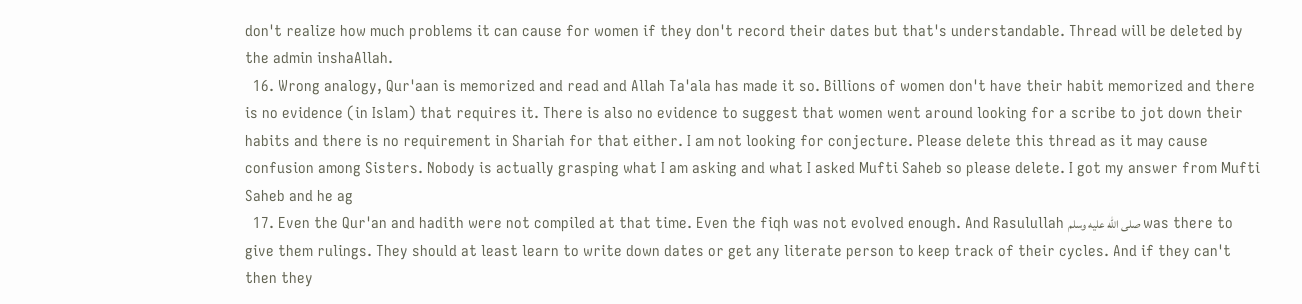don't realize how much problems it can cause for women if they don't record their dates but that's understandable. Thread will be deleted by the admin inshaAllah.
  16. Wrong analogy, Qur'aan is memorized and read and Allah Ta'ala has made it so. Billions of women don't have their habit memorized and there is no evidence (in Islam) that requires it. There is also no evidence to suggest that women went around looking for a scribe to jot down their habits and there is no requirement in Shariah for that either. I am not looking for conjecture. Please delete this thread as it may cause confusion among Sisters. Nobody is actually grasping what I am asking and what I asked Mufti Saheb so please delete. I got my answer from Mufti Saheb and he ag
  17. Even the Qur'an and hadith were not compiled at that time. Even the fiqh was not evolved enough. And Rasulullah صلی الله عليه وسلم was there to give them rulings. They should at least learn to write down dates or get any literate person to keep track of their cycles. And if they can't then they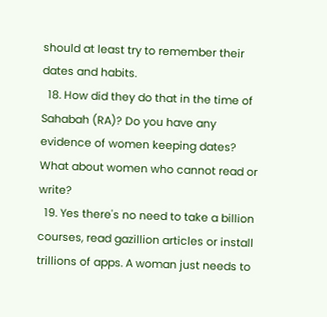should at least try to remember their dates and habits.
  18. How did they do that in the time of Sahabah (RA)? Do you have any evidence of women keeping dates? What about women who cannot read or write?
  19. Yes there's no need to take a billion courses, read gazillion articles or install trillions of apps. A woman just needs to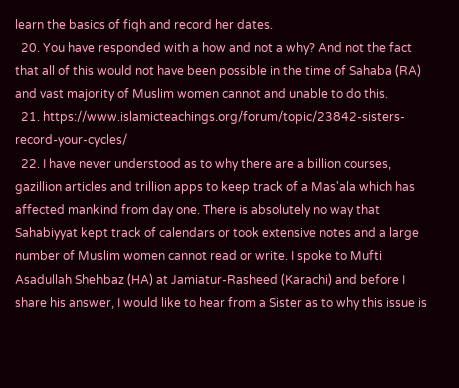learn the basics of fiqh and record her dates.
  20. You have responded with a how and not a why? And not the fact that all of this would not have been possible in the time of Sahaba (RA) and vast majority of Muslim women cannot and unable to do this.
  21. https://www.islamicteachings.org/forum/topic/23842-sisters-record-your-cycles/
  22. I have never understood as to why there are a billion courses, gazillion articles and trillion apps to keep track of a Mas'ala which has affected mankind from day one. There is absolutely no way that Sahabiyyat kept track of calendars or took extensive notes and a large number of Muslim women cannot read or write. I spoke to Mufti Asadullah Shehbaz (HA) at Jamiatur-Rasheed (Karachi) and before I share his answer, I would like to hear from a Sister as to why this issue is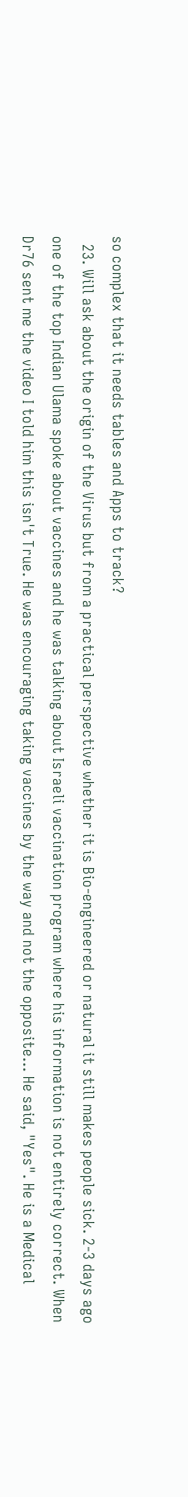so complex that it needs tables and Apps to track?
  23. Will ask about the origin of the Virus but from a practical perspective whether it is Bio-engineered or natural it still makes people sick. 2-3 days ago one of the top Indian Ulama spoke about vaccines and he was talking about Israeli vaccination program where his information is not entirely correct. When Dr76 sent me the video I told him this isn't True. He was encouraging taking vaccines by the way and not the opposite... He said, "Yes". He is a Medical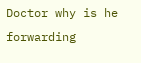Doctor why is he forwarding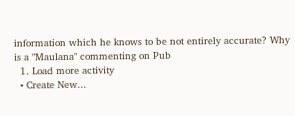information which he knows to be not entirely accurate? Why is a "Maulana" commenting on Pub
  1. Load more activity
  • Create New...